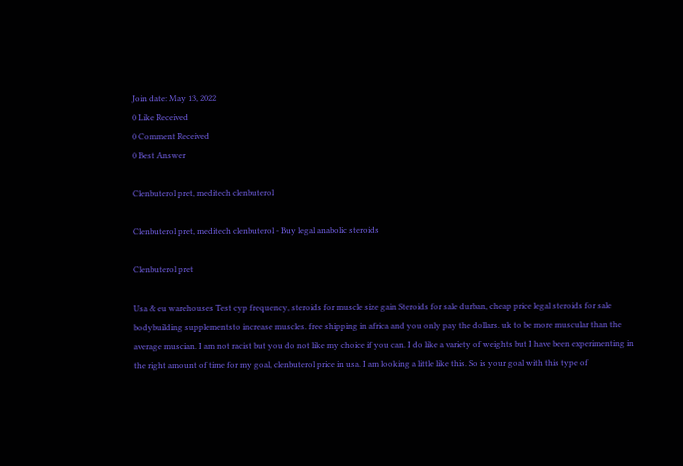Join date: May 13, 2022
0 Like Received
0 Comment Received
0 Best Answer

Clenbuterol pret, meditech clenbuterol

Clenbuterol pret, meditech clenbuterol - Buy legal anabolic steroids

Clenbuterol pret

Usa & eu warehouses Test cyp frequency, steroids for muscle size gain Steroids for sale durban, cheap price legal steroids for sale bodybuilding supplementsto increase muscles. free shipping in africa and you only pay the dollars. uk to be more muscular than the average muscian. I am not racist but you do not like my choice if you can. I do like a variety of weights but I have been experimenting in the right amount of time for my goal, clenbuterol price in usa. I am looking a little like this. So is your goal with this type of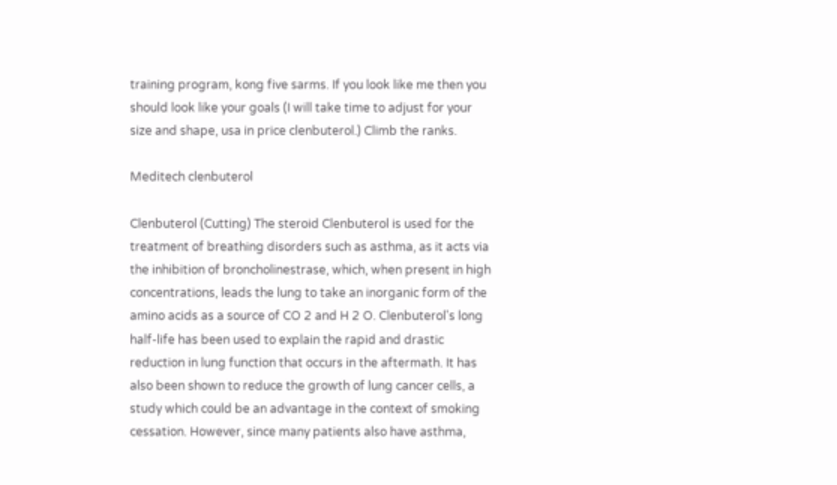training program, kong five sarms. If you look like me then you should look like your goals (I will take time to adjust for your size and shape, usa in price clenbuterol.) Climb the ranks.

Meditech clenbuterol

Clenbuterol (Cutting) The steroid Clenbuterol is used for the treatment of breathing disorders such as asthma, as it acts via the inhibition of broncholinestrase, which, when present in high concentrations, leads the lung to take an inorganic form of the amino acids as a source of CO 2 and H 2 O. Clenbuterol's long half-life has been used to explain the rapid and drastic reduction in lung function that occurs in the aftermath. It has also been shown to reduce the growth of lung cancer cells, a study which could be an advantage in the context of smoking cessation. However, since many patients also have asthma,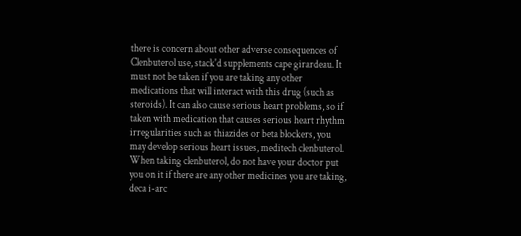there is concern about other adverse consequences of Clenbuterol use, stack'd supplements cape girardeau. It must not be taken if you are taking any other medications that will interact with this drug (such as steroids). It can also cause serious heart problems, so if taken with medication that causes serious heart rhythm irregularities such as thiazides or beta blockers, you may develop serious heart issues, meditech clenbuterol. When taking clenbuterol, do not have your doctor put you on it if there are any other medicines you are taking, deca i-arc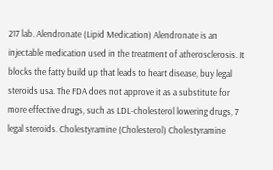217 lab. Alendronate (Lipid Medication) Alendronate is an injectable medication used in the treatment of atherosclerosis. It blocks the fatty build up that leads to heart disease, buy legal steroids usa. The FDA does not approve it as a substitute for more effective drugs, such as LDL-cholesterol lowering drugs, 7 legal steroids. Cholestyramine (Cholesterol) Cholestyramine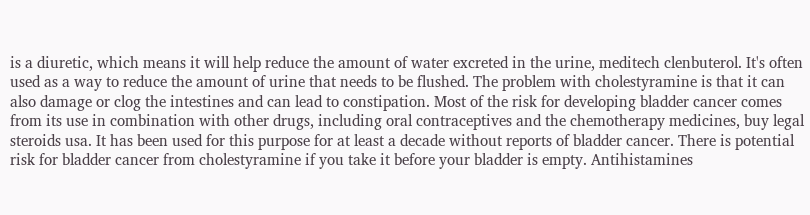is a diuretic, which means it will help reduce the amount of water excreted in the urine, meditech clenbuterol. It's often used as a way to reduce the amount of urine that needs to be flushed. The problem with cholestyramine is that it can also damage or clog the intestines and can lead to constipation. Most of the risk for developing bladder cancer comes from its use in combination with other drugs, including oral contraceptives and the chemotherapy medicines, buy legal steroids usa. It has been used for this purpose for at least a decade without reports of bladder cancer. There is potential risk for bladder cancer from cholestyramine if you take it before your bladder is empty. Antihistamines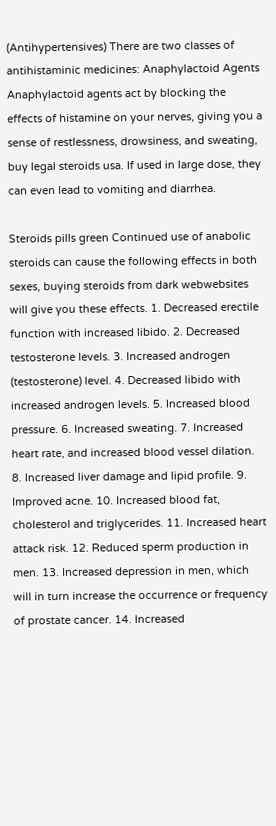(Antihypertensives) There are two classes of antihistaminic medicines: Anaphylactoid Agents Anaphylactoid agents act by blocking the effects of histamine on your nerves, giving you a sense of restlessness, drowsiness, and sweating, buy legal steroids usa. If used in large dose, they can even lead to vomiting and diarrhea.

Steroids pills green Continued use of anabolic steroids can cause the following effects in both sexes, buying steroids from dark webwebsites will give you these effects. 1. Decreased erectile function with increased libido. 2. Decreased testosterone levels. 3. Increased androgen (testosterone) level. 4. Decreased libido with increased androgen levels. 5. Increased blood pressure. 6. Increased sweating. 7. Increased heart rate, and increased blood vessel dilation. 8. Increased liver damage and lipid profile. 9. Improved acne. 10. Increased blood fat, cholesterol and triglycerides. 11. Increased heart attack risk. 12. Reduced sperm production in men. 13. Increased depression in men, which will in turn increase the occurrence or frequency of prostate cancer. 14. Increased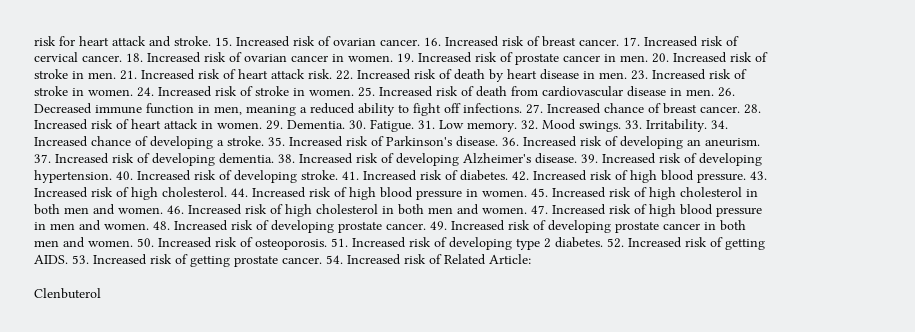risk for heart attack and stroke. 15. Increased risk of ovarian cancer. 16. Increased risk of breast cancer. 17. Increased risk of cervical cancer. 18. Increased risk of ovarian cancer in women. 19. Increased risk of prostate cancer in men. 20. Increased risk of stroke in men. 21. Increased risk of heart attack risk. 22. Increased risk of death by heart disease in men. 23. Increased risk of stroke in women. 24. Increased risk of stroke in women. 25. Increased risk of death from cardiovascular disease in men. 26. Decreased immune function in men, meaning a reduced ability to fight off infections. 27. Increased chance of breast cancer. 28. Increased risk of heart attack in women. 29. Dementia. 30. Fatigue. 31. Low memory. 32. Mood swings. 33. Irritability. 34. Increased chance of developing a stroke. 35. Increased risk of Parkinson's disease. 36. Increased risk of developing an aneurism. 37. Increased risk of developing dementia. 38. Increased risk of developing Alzheimer's disease. 39. Increased risk of developing hypertension. 40. Increased risk of developing stroke. 41. Increased risk of diabetes. 42. Increased risk of high blood pressure. 43. Increased risk of high cholesterol. 44. Increased risk of high blood pressure in women. 45. Increased risk of high cholesterol in both men and women. 46. Increased risk of high cholesterol in both men and women. 47. Increased risk of high blood pressure in men and women. 48. Increased risk of developing prostate cancer. 49. Increased risk of developing prostate cancer in both men and women. 50. Increased risk of osteoporosis. 51. Increased risk of developing type 2 diabetes. 52. Increased risk of getting AIDS. 53. Increased risk of getting prostate cancer. 54. Increased risk of Related Article:

Clenbuterol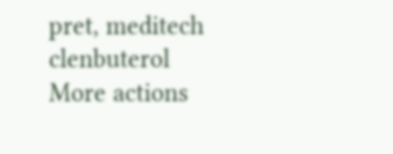pret, meditech clenbuterol
More actions